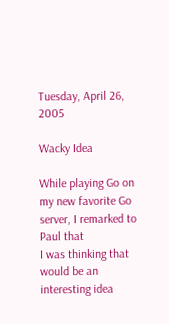Tuesday, April 26, 2005

Wacky Idea

While playing Go on my new favorite Go server, I remarked to Paul that
I was thinking that would be an interesting idea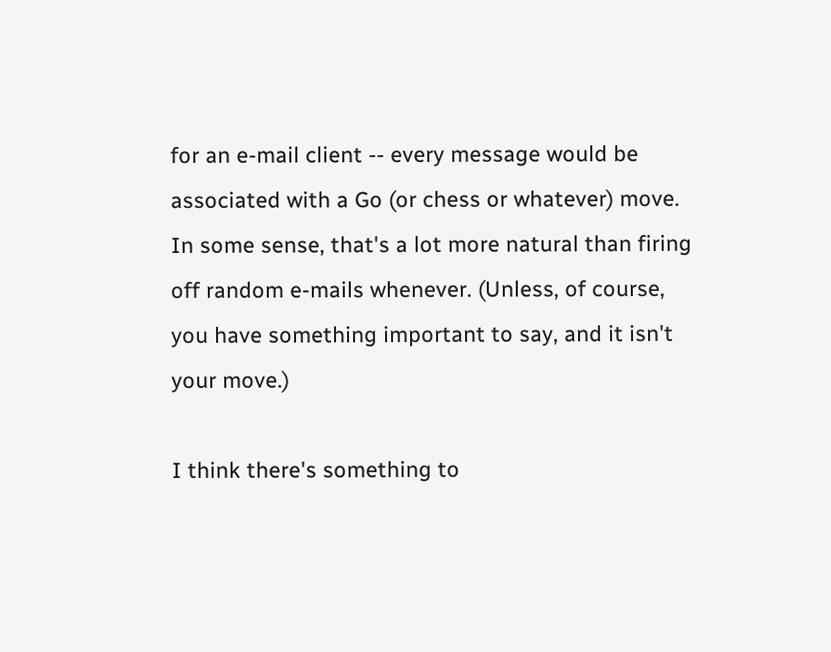for an e-mail client -- every message would be associated with a Go (or chess or whatever) move. In some sense, that's a lot more natural than firing off random e-mails whenever. (Unless, of course, you have something important to say, and it isn't your move.)

I think there's something to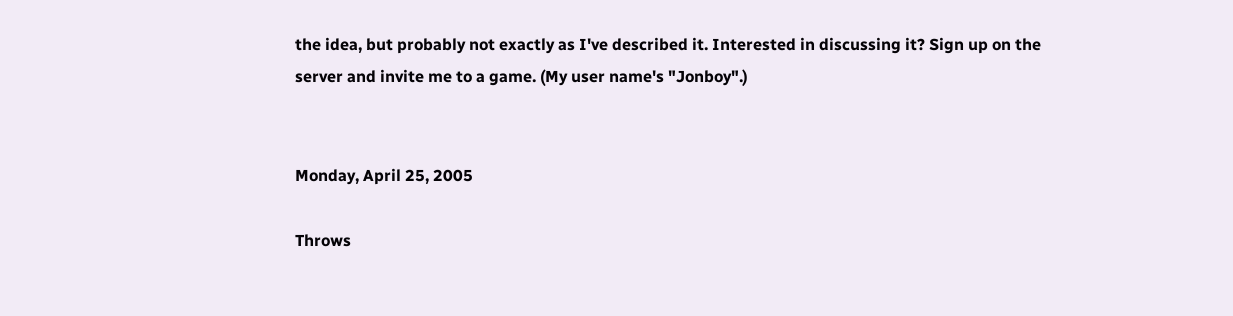the idea, but probably not exactly as I've described it. Interested in discussing it? Sign up on the server and invite me to a game. (My user name's "Jonboy".)


Monday, April 25, 2005

Throws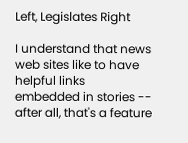Left, Legislates Right

I understand that news web sites like to have helpful links embedded in stories -- after all, that's a feature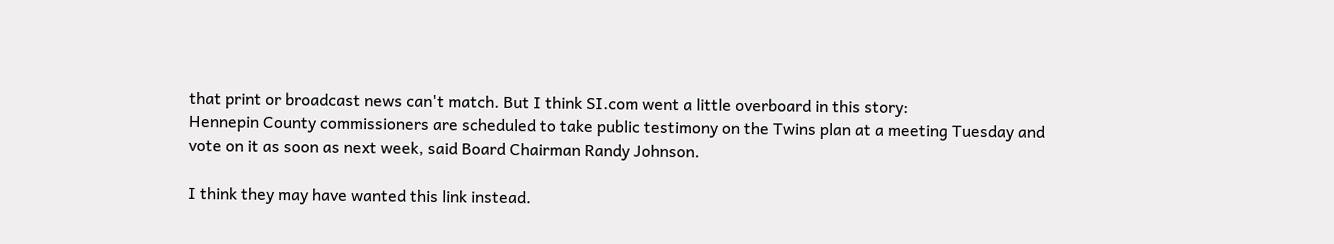that print or broadcast news can't match. But I think SI.com went a little overboard in this story:
Hennepin County commissioners are scheduled to take public testimony on the Twins plan at a meeting Tuesday and vote on it as soon as next week, said Board Chairman Randy Johnson.

I think they may have wanted this link instead.